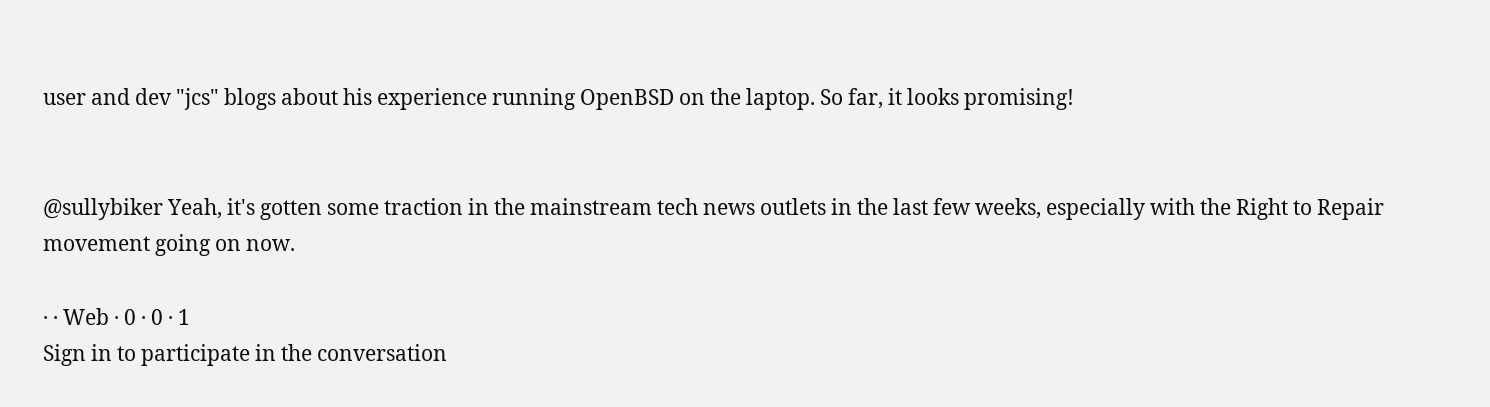user and dev "jcs" blogs about his experience running OpenBSD on the laptop. So far, it looks promising!


@sullybiker Yeah, it's gotten some traction in the mainstream tech news outlets in the last few weeks, especially with the Right to Repair movement going on now.

· · Web · 0 · 0 · 1
Sign in to participate in the conversation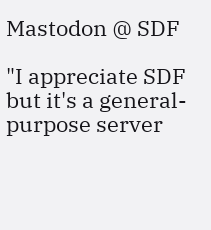Mastodon @ SDF

"I appreciate SDF but it's a general-purpose server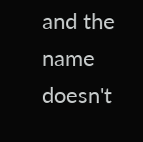and the name doesn't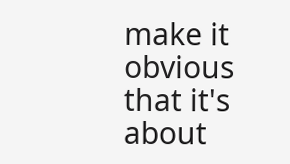make it obvious that it's about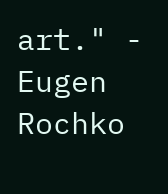art." - Eugen Rochko